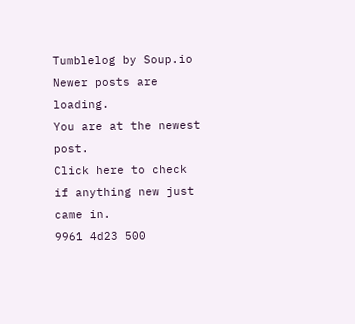Tumblelog by Soup.io
Newer posts are loading.
You are at the newest post.
Click here to check if anything new just came in.
9961 4d23 500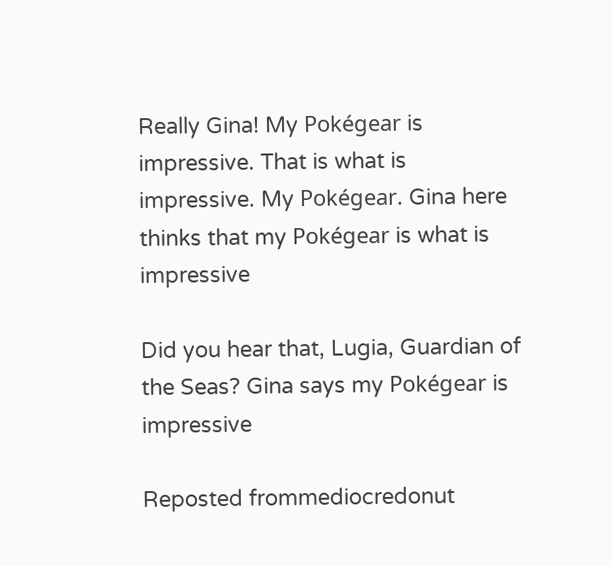Really Gina! My Pokégear is impressive. That is what is impressive. My Pokégear. Gina here thinks that my Pokégear is what is impressive

Did you hear that, Lugia, Guardian of the Seas? Gina says my Pokégear is impressive

Reposted frommediocredonut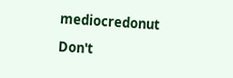mediocredonut

Don't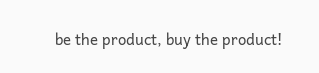be the product, buy the product!